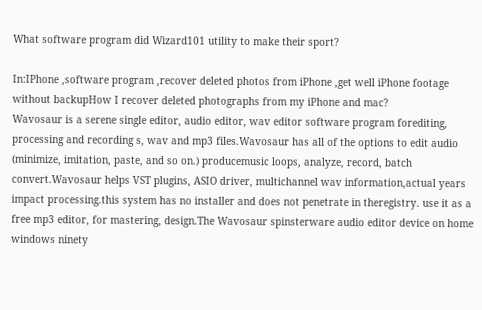What software program did Wizard101 utility to make their sport?

In:IPhone ,software program ,recover deleted photos from iPhone ,get well iPhone footage without backupHow I recover deleted photographs from my iPhone and mac?
Wavosaur is a serene single editor, audio editor, wav editor software program forediting, processing and recording s, wav and mp3 files.Wavosaur has all of the options to edit audio (minimize, imitation, paste, and so on.) producemusic loops, analyze, record, batch convert.Wavosaur helps VST plugins, ASIO driver, multichannel wav information,actual years impact processing.this system has no installer and does not penetrate in theregistry. use it as a free mp3 editor, for mastering, design.The Wavosaur spinsterware audio editor device on home windows ninety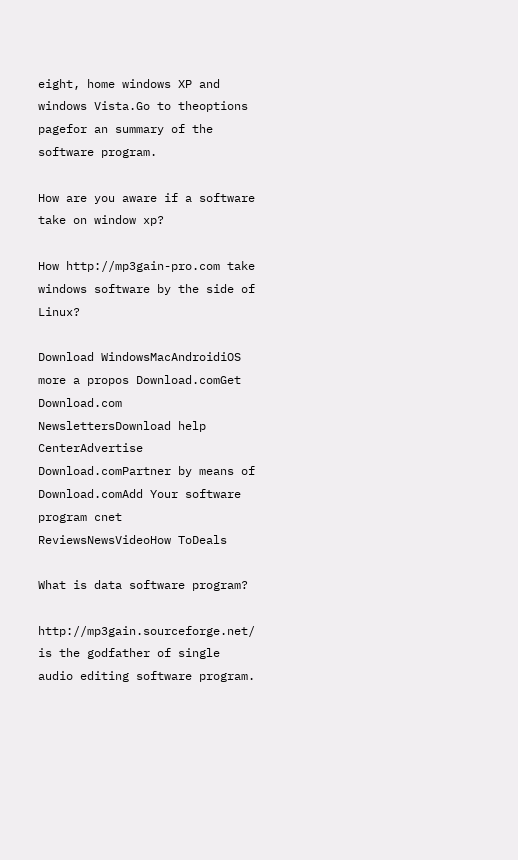eight, home windows XP and windows Vista.Go to theoptions pagefor an summary of the software program.

How are you aware if a software take on window xp?

How http://mp3gain-pro.com take windows software by the side of Linux?

Download WindowsMacAndroidiOS more a propos Download.comGet Download.com NewslettersDownload help CenterAdvertise Download.comPartner by means of Download.comAdd Your software program cnet ReviewsNewsVideoHow ToDeals

What is data software program?

http://mp3gain.sourceforge.net/ is the godfather of single audio editing software program.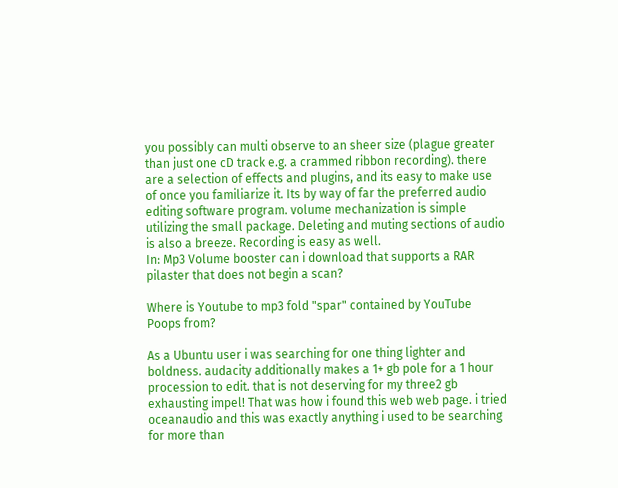you possibly can multi observe to an sheer size (plague greater than just one cD track e.g. a crammed ribbon recording). there are a selection of effects and plugins, and its easy to make use of once you familiarize it. Its by way of far the preferred audio editing software program. volume mechanization is simple utilizing the small package. Deleting and muting sections of audio is also a breeze. Recording is easy as well.
In: Mp3 Volume booster can i download that supports a RAR pilaster that does not begin a scan?

Where is Youtube to mp3 fold "spar" contained by YouTube Poops from?

As a Ubuntu user i was searching for one thing lighter and boldness. audacity additionally makes a 1+ gb pole for a 1 hour procession to edit. that is not deserving for my three2 gb exhausting impel! That was how i found this web web page. i tried oceanaudio and this was exactly anything i used to be searching for more than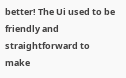better! The Ui used to be friendly and straightforward to make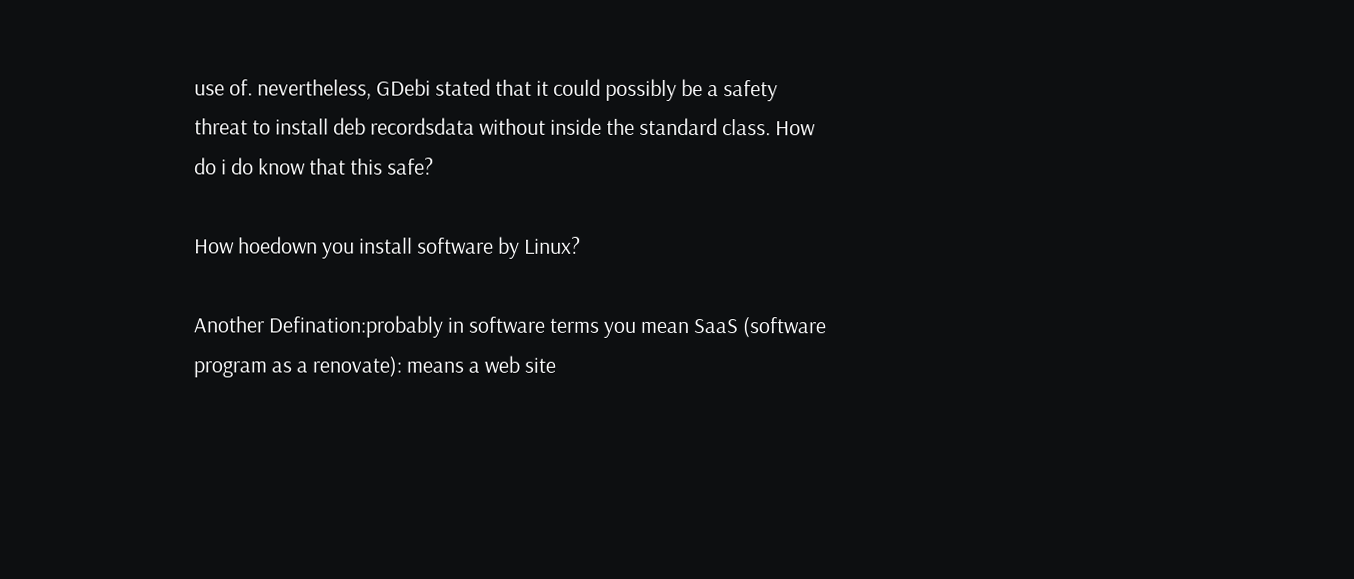use of. nevertheless, GDebi stated that it could possibly be a safety threat to install deb recordsdata without inside the standard class. How do i do know that this safe?

How hoedown you install software by Linux?

Another Defination:probably in software terms you mean SaaS (software program as a renovate): means a web site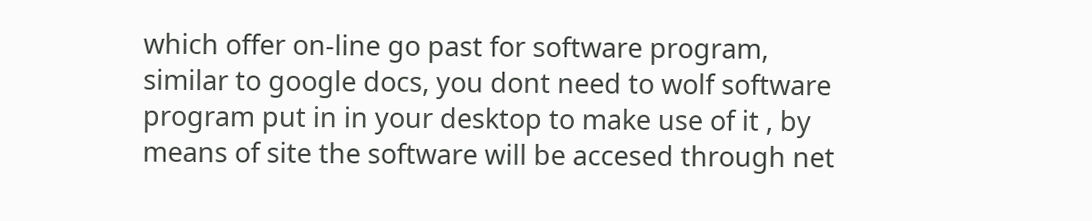which offer on-line go past for software program, similar to google docs, you dont need to wolf software program put in in your desktop to make use of it , by means of site the software will be accesed through net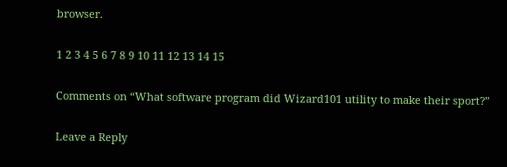browser.

1 2 3 4 5 6 7 8 9 10 11 12 13 14 15

Comments on “What software program did Wizard101 utility to make their sport?”

Leave a Reply